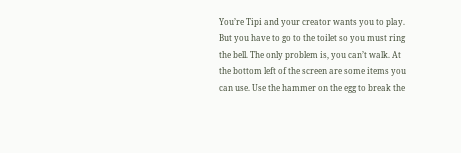You’re Tipi and your creator wants you to play. But you have to go to the toilet so you must ring the bell. The only problem is, you can’t walk. At the bottom left of the screen are some items you can use. Use the hammer on the egg to break the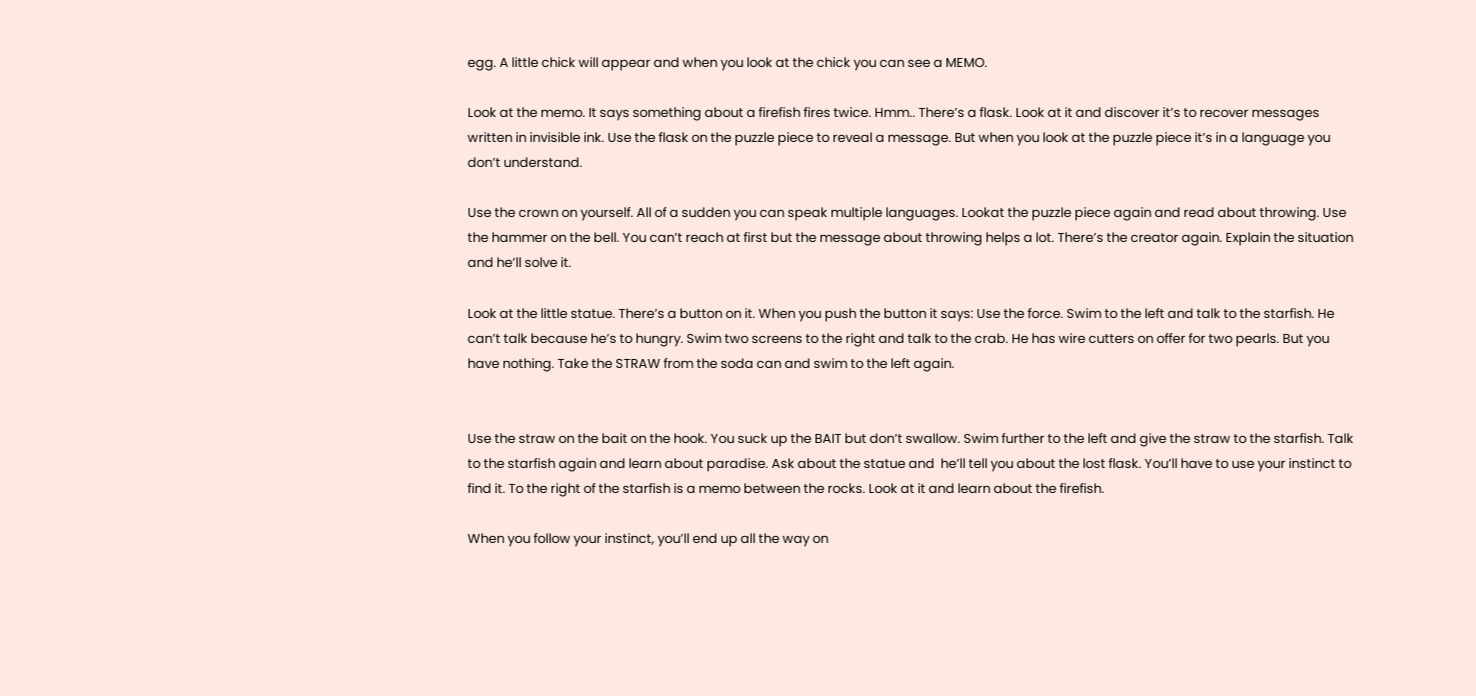egg. A little chick will appear and when you look at the chick you can see a MEMO.

Look at the memo. It says something about a firefish fires twice. Hmm.. There’s a flask. Look at it and discover it’s to recover messages written in invisible ink. Use the flask on the puzzle piece to reveal a message. But when you look at the puzzle piece it’s in a language you don’t understand.

Use the crown on yourself. All of a sudden you can speak multiple languages. Lookat the puzzle piece again and read about throwing. Use the hammer on the bell. You can’t reach at first but the message about throwing helps a lot. There’s the creator again. Explain the situation and he’ll solve it.

Look at the little statue. There’s a button on it. When you push the button it says: Use the force. Swim to the left and talk to the starfish. He can’t talk because he’s to hungry. Swim two screens to the right and talk to the crab. He has wire cutters on offer for two pearls. But you have nothing. Take the STRAW from the soda can and swim to the left again.


Use the straw on the bait on the hook. You suck up the BAIT but don’t swallow. Swim further to the left and give the straw to the starfish. Talk to the starfish again and learn about paradise. Ask about the statue and  he’ll tell you about the lost flask. You’ll have to use your instinct to find it. To the right of the starfish is a memo between the rocks. Look at it and learn about the firefish.

When you follow your instinct, you’ll end up all the way on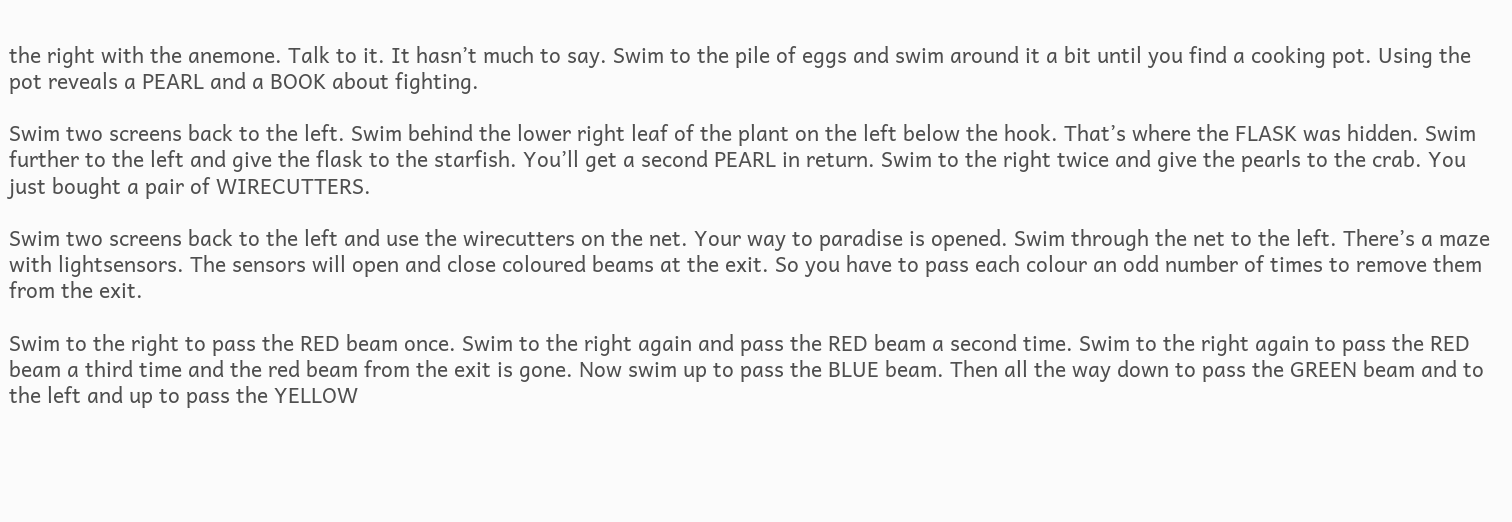the right with the anemone. Talk to it. It hasn’t much to say. Swim to the pile of eggs and swim around it a bit until you find a cooking pot. Using the pot reveals a PEARL and a BOOK about fighting.

Swim two screens back to the left. Swim behind the lower right leaf of the plant on the left below the hook. That’s where the FLASK was hidden. Swim further to the left and give the flask to the starfish. You’ll get a second PEARL in return. Swim to the right twice and give the pearls to the crab. You just bought a pair of WIRECUTTERS.

Swim two screens back to the left and use the wirecutters on the net. Your way to paradise is opened. Swim through the net to the left. There’s a maze with lightsensors. The sensors will open and close coloured beams at the exit. So you have to pass each colour an odd number of times to remove them from the exit.

Swim to the right to pass the RED beam once. Swim to the right again and pass the RED beam a second time. Swim to the right again to pass the RED beam a third time and the red beam from the exit is gone. Now swim up to pass the BLUE beam. Then all the way down to pass the GREEN beam and to the left and up to pass the YELLOW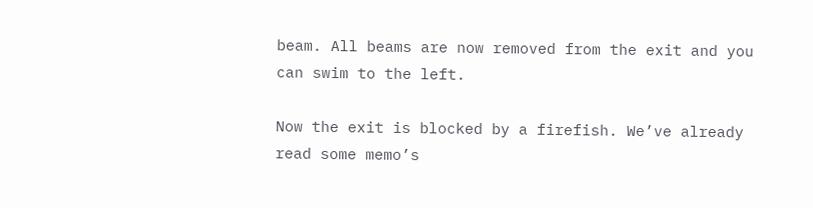beam. All beams are now removed from the exit and you can swim to the left.

Now the exit is blocked by a firefish. We’ve already read some memo’s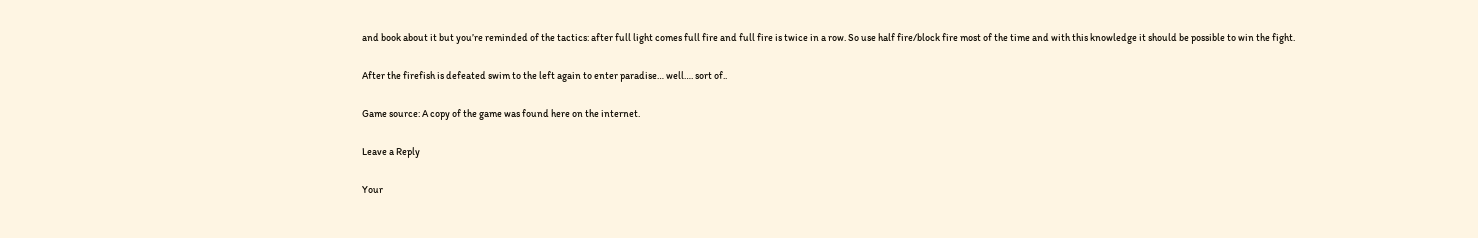and book about it but you’re reminded of the tactics: after full light comes full fire and full fire is twice in a row. So use half fire/block fire most of the time and with this knowledge it should be possible to win the fight.

After the firefish is defeated swim to the left again to enter paradise… well…. sort of..

Game source: A copy of the game was found here on the internet.

Leave a Reply

Your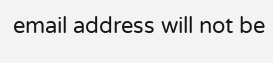email address will not be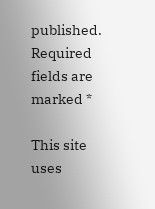published. Required fields are marked *

This site uses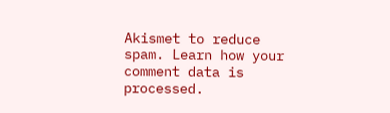Akismet to reduce spam. Learn how your comment data is processed.